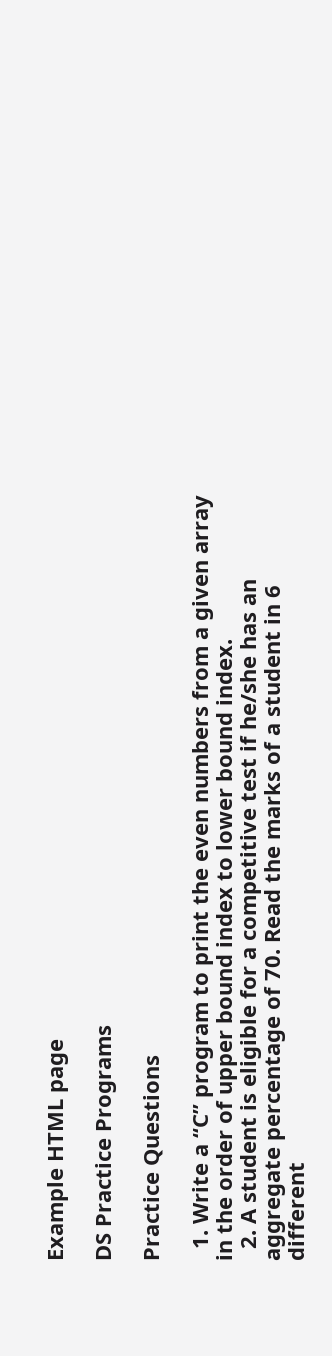Example HTML page

DS Practice Programs

Practice Questions

  1. Write a “C” program to print the even numbers from a given array in the order of upper bound index to lower bound index.
  2. A student is eligible for a competitive test if he/she has an aggregate percentage of 70. Read the marks of a student in 6 different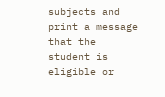subjects and print a message that the student is eligible or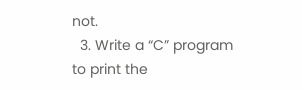not.
  3. Write a “C” program to print the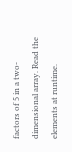factors of 5 in a two-dimensional array. Read the elements at runtime.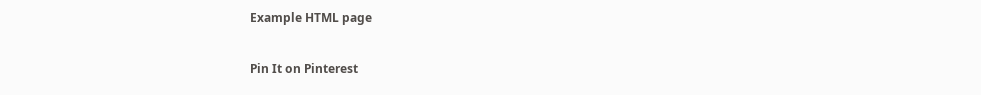Example HTML page

Pin It on Pinterest